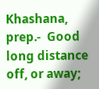Khashana, prep.-  Good long distance off, or away;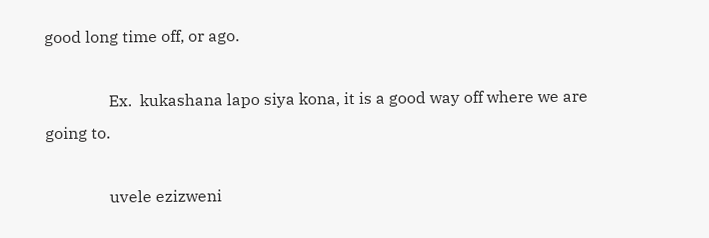good long time off, or ago.

                Ex.  kukashana lapo siya kona, it is a good way off where we are going to.

                uvele ezizweni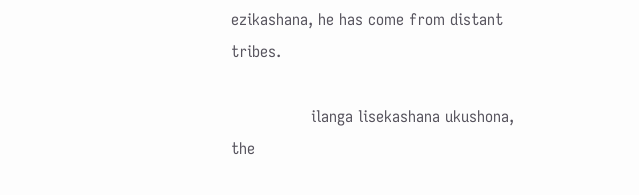ezikashana, he has come from distant tribes.

                ilanga lisekashana ukushona, the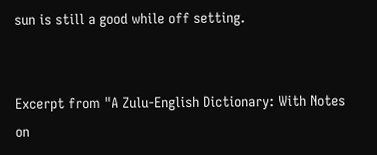sun is still a good while off setting.


Excerpt from "A Zulu-English Dictionary: With Notes on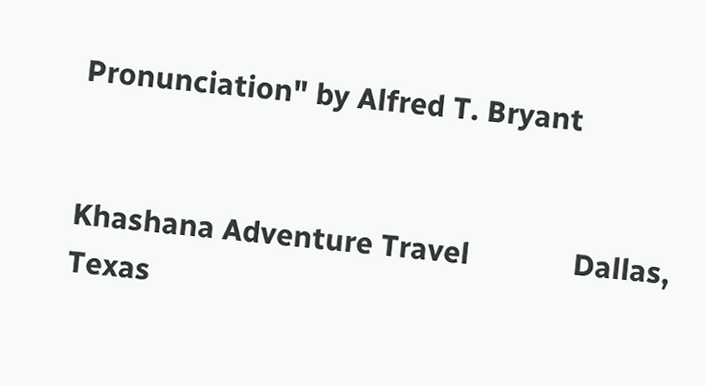Pronunciation" by Alfred T. Bryant


Khashana Adventure Travel             Dallas, Texas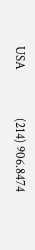USA                (214) 906.8474